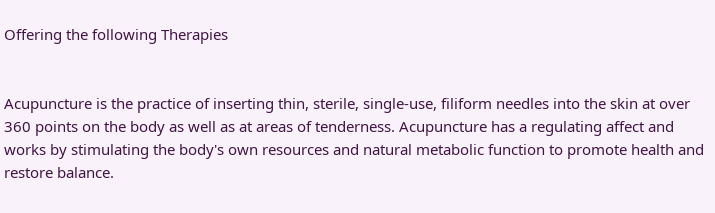Offering the following Therapies


Acupuncture is the practice of inserting thin, sterile, single-use, filiform needles into the skin at over 360 points on the body as well as at areas of tenderness. Acupuncture has a regulating affect and works by stimulating the body's own resources and natural metabolic function to promote health and restore balance.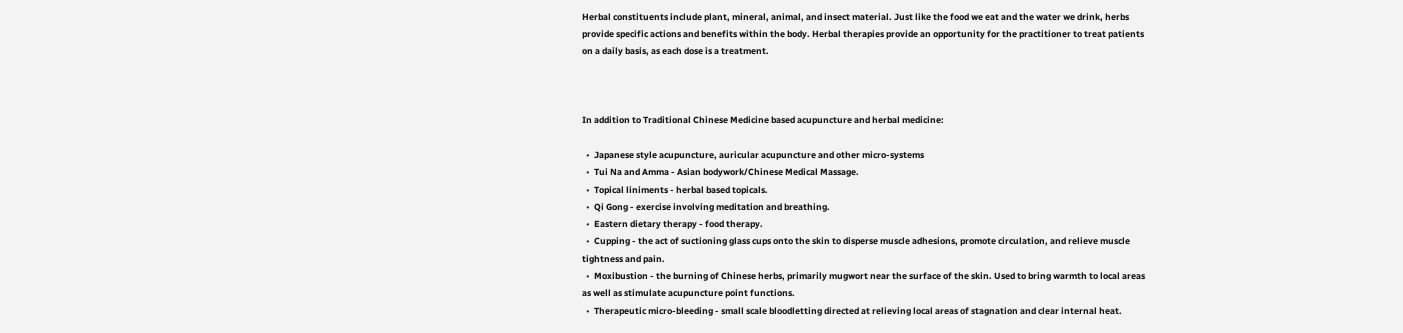Herbal constituents include plant, mineral, animal, and insect material. Just like the food we eat and the water we drink, herbs provide specific actions and benefits within the body. Herbal therapies provide an opportunity for the practitioner to treat patients on a daily basis, as each dose is a treatment.



In addition to Traditional Chinese Medicine based acupuncture and herbal medicine:

  •  Japanese style acupuncture, auricular acupuncture and other micro-systems
  •  Tui Na and Amma - Asian bodywork/Chinese Medical Massage.
  •  Topical liniments - herbal based topicals.
  •  Qi Gong - exercise involving meditation and breathing.
  •  Eastern dietary therapy - food therapy.
  •  Cupping - the act of suctioning glass cups onto the skin to disperse muscle adhesions, promote circulation, and relieve muscle tightness and pain.
  •  Moxibustion - the burning of Chinese herbs, primarily mugwort near the surface of the skin. Used to bring warmth to local areas as well as stimulate acupuncture point functions.
  •  Therapeutic micro-bleeding - small scale bloodletting directed at relieving local areas of stagnation and clear internal heat.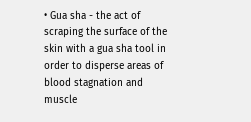• Gua sha - the act of scraping the surface of the skin with a gua sha tool in order to disperse areas of blood stagnation and muscle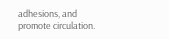adhesions, and promote circulation.